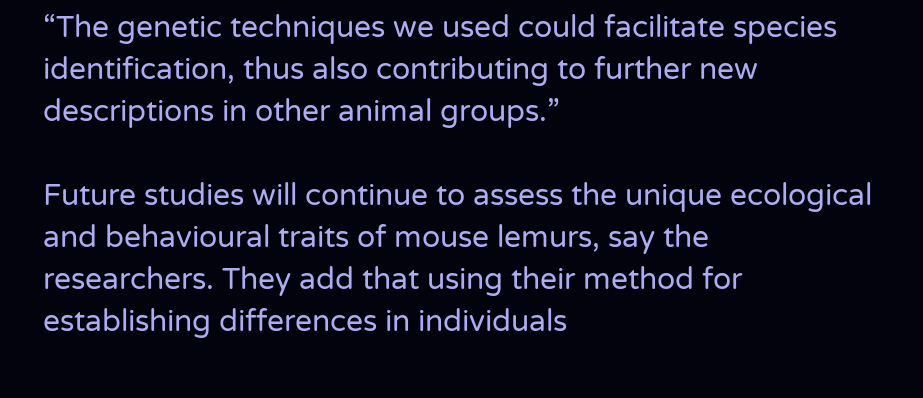“The genetic techniques we used could facilitate species identification, thus also contributing to further new descriptions in other animal groups.”

Future studies will continue to assess the unique ecological and behavioural traits of mouse lemurs, say the researchers. They add that using their method for establishing differences in individuals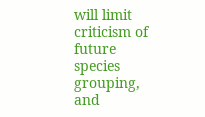will limit criticism of future species grouping, and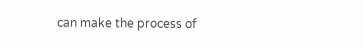can make the process of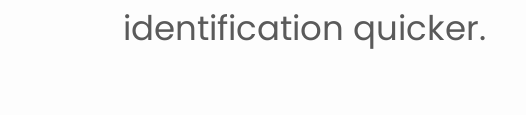identification quicker.